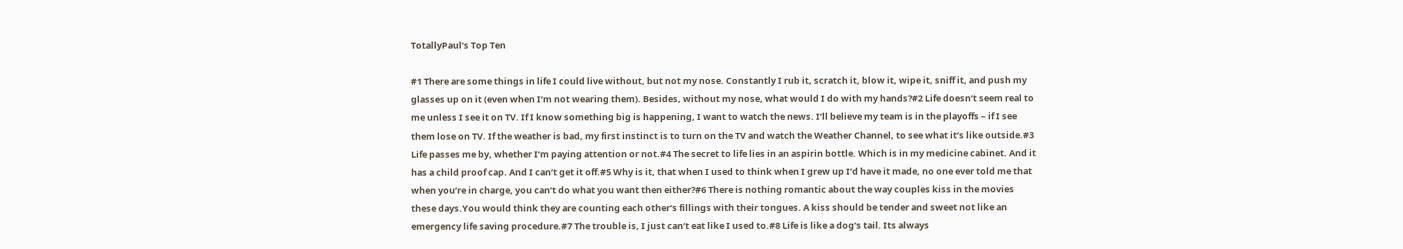TotallyPaul’s Top Ten

#1 There are some things in life I could live without, but not my nose. Constantly I rub it, scratch it, blow it, wipe it, sniff it, and push my glasses up on it (even when I’m not wearing them). Besides, without my nose, what would I do with my hands?#2 Life doesn’t seem real to me unless I see it on TV. If I know something big is happening, I want to watch the news. I’ll believe my team is in the playoffs – if I see them lose on TV. If the weather is bad, my first instinct is to turn on the TV and watch the Weather Channel, to see what it’s like outside.#3 Life passes me by, whether I’m paying attention or not.#4 The secret to life lies in an aspirin bottle. Which is in my medicine cabinet. And it has a child proof cap. And I can’t get it off.#5 Why is it, that when I used to think when I grew up I’d have it made, no one ever told me that when you’re in charge, you can’t do what you want then either?#6 There is nothing romantic about the way couples kiss in the movies these days.You would think they are counting each other’s fillings with their tongues. A kiss should be tender and sweet not like an emergency life saving procedure.#7 The trouble is, I just can’t eat like I used to.#8 Life is like a dog’s tail. Its always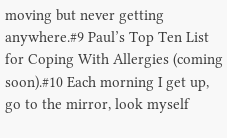moving but never getting anywhere.#9 Paul’s Top Ten List for Coping With Allergies (coming soon).#10 Each morning I get up, go to the mirror, look myself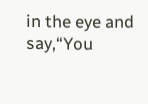in the eye and say,“You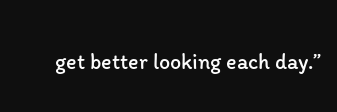get better looking each day.”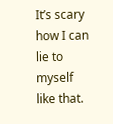It’s scary how I can lie to myself like that.